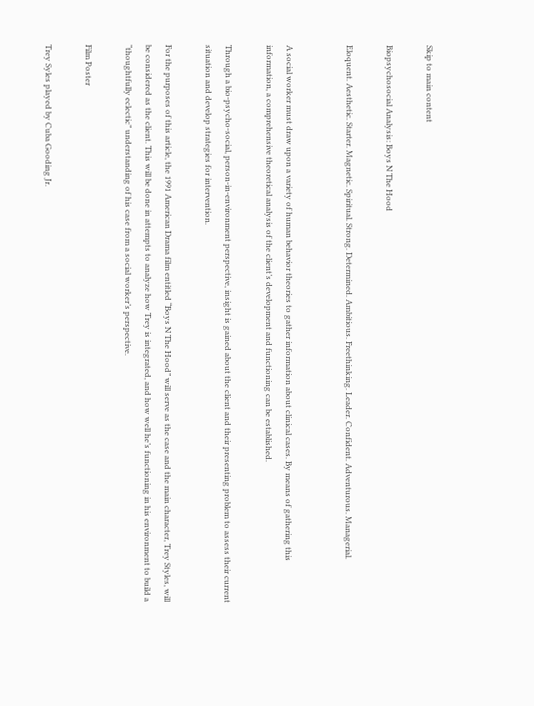Skip to main content

Biopsychosocial Analysis: Boys N The Hood

Eloquent. Aesthetic. Starter. Magnetic. Spiritual. Strong. Determined. Ambitious. Freethinking. Leader. Confident. Adventurous. Managerial.


A social worker must draw upon a variety of human behavior theories to gather information about clinical cases. By means of gathering this information, a comprehensive theoretical analysis of the client’s development and functioning can be established.

Through a bio-psycho-social, person-in-environment perspective, insight is gained about the client and their presenting problem to assess their current situation and develop strategies for intervention.

For the purposes of this article, the 1991 American Drama film entitled “Boys N The Hood” will serve as the case and the main character, Trey Styles, will be considered as the client. This will be done in attempts to analyze how Trey is integrated, and how well he’s functioning in his environment to build a “thoughtfully eclectic” understanding of his case from a social worker’s perspective.

Film Poster

Trey Syles played by Cuba Gooding Jr.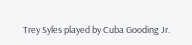Trey Syles played by Cuba Gooding Jr.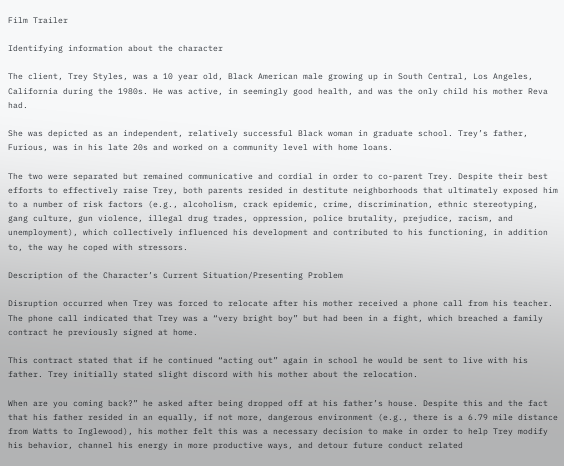Film Trailer

Identifying information about the character

The client, Trey Styles, was a 10 year old, Black American male growing up in South Central, Los Angeles, California during the 1980s. He was active, in seemingly good health, and was the only child his mother Reva had.

She was depicted as an independent, relatively successful Black woman in graduate school. Trey’s father, Furious, was in his late 20s and worked on a community level with home loans.

The two were separated but remained communicative and cordial in order to co-parent Trey. Despite their best efforts to effectively raise Trey, both parents resided in destitute neighborhoods that ultimately exposed him to a number of risk factors (e.g., alcoholism, crack epidemic, crime, discrimination, ethnic stereotyping, gang culture, gun violence, illegal drug trades, oppression, police brutality, prejudice, racism, and unemployment), which collectively influenced his development and contributed to his functioning, in addition to, the way he coped with stressors.

Description of the Character’s Current Situation/Presenting Problem

Disruption occurred when Trey was forced to relocate after his mother received a phone call from his teacher. The phone call indicated that Trey was a “very bright boy” but had been in a fight, which breached a family contract he previously signed at home.

This contract stated that if he continued “acting out” again in school he would be sent to live with his father. Trey initially stated slight discord with his mother about the relocation.

When are you coming back?” he asked after being dropped off at his father’s house. Despite this and the fact that his father resided in an equally, if not more, dangerous environment (e.g., there is a 6.79 mile distance from Watts to Inglewood), his mother felt this was a necessary decision to make in order to help Trey modify his behavior, channel his energy in more productive ways, and detour future conduct related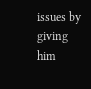issues by giving him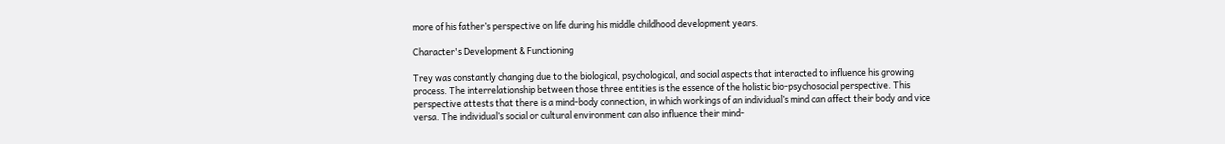more of his father’s perspective on life during his middle childhood development years.

Character's Development & Functioning

Trey was constantly changing due to the biological, psychological, and social aspects that interacted to influence his growing process. The interrelationship between those three entities is the essence of the holistic bio-psychosocial perspective. This perspective attests that there is a mind-body connection, in which workings of an individual’s mind can affect their body and vice versa. The individual’s social or cultural environment can also influence their mind-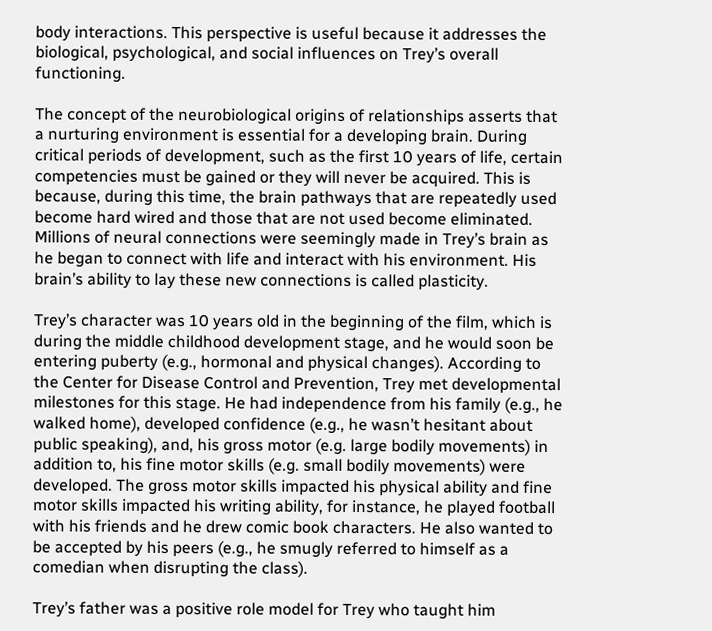body interactions. This perspective is useful because it addresses the biological, psychological, and social influences on Trey’s overall functioning.

The concept of the neurobiological origins of relationships asserts that a nurturing environment is essential for a developing brain. During critical periods of development, such as the first 10 years of life, certain competencies must be gained or they will never be acquired. This is because, during this time, the brain pathways that are repeatedly used become hard wired and those that are not used become eliminated. Millions of neural connections were seemingly made in Trey’s brain as he began to connect with life and interact with his environment. His brain’s ability to lay these new connections is called plasticity.

Trey’s character was 10 years old in the beginning of the film, which is during the middle childhood development stage, and he would soon be entering puberty (e.g., hormonal and physical changes). According to the Center for Disease Control and Prevention, Trey met developmental milestones for this stage. He had independence from his family (e.g., he walked home), developed confidence (e.g., he wasn’t hesitant about public speaking), and, his gross motor (e.g. large bodily movements) in addition to, his fine motor skills (e.g. small bodily movements) were developed. The gross motor skills impacted his physical ability and fine motor skills impacted his writing ability, for instance, he played football with his friends and he drew comic book characters. He also wanted to be accepted by his peers (e.g., he smugly referred to himself as a comedian when disrupting the class).

Trey’s father was a positive role model for Trey who taught him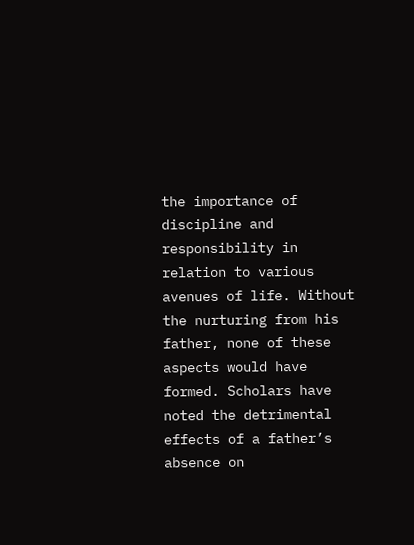the importance of discipline and responsibility in relation to various avenues of life. Without the nurturing from his father, none of these aspects would have formed. Scholars have noted the detrimental effects of a father’s absence on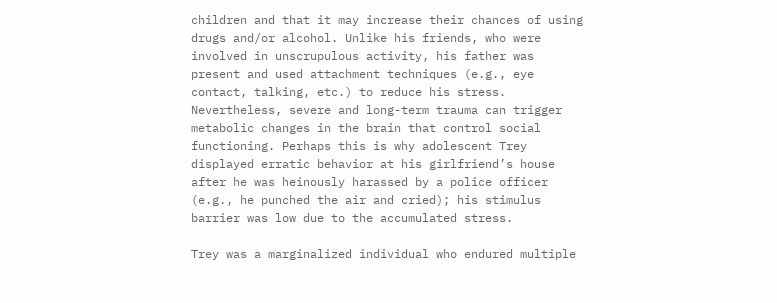children and that it may increase their chances of using drugs and/or alcohol. Unlike his friends, who were involved in unscrupulous activity, his father was present and used attachment techniques (e.g., eye contact, talking, etc.) to reduce his stress. Nevertheless, severe and long-term trauma can trigger metabolic changes in the brain that control social functioning. Perhaps this is why adolescent Trey displayed erratic behavior at his girlfriend’s house after he was heinously harassed by a police officer (e.g., he punched the air and cried); his stimulus barrier was low due to the accumulated stress.

Trey was a marginalized individual who endured multiple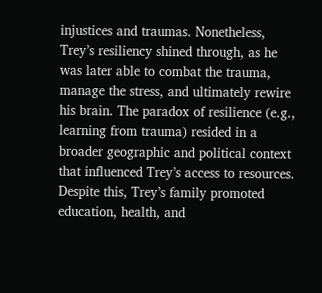injustices and traumas. Nonetheless, Trey’s resiliency shined through, as he was later able to combat the trauma, manage the stress, and ultimately rewire his brain. The paradox of resilience (e.g., learning from trauma) resided in a broader geographic and political context that influenced Trey’s access to resources. Despite this, Trey’s family promoted education, health, and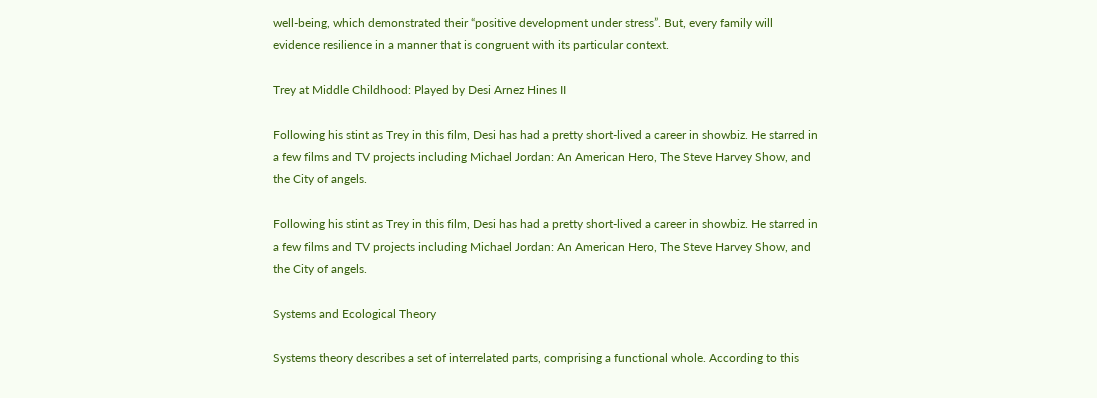well-being, which demonstrated their “positive development under stress”. But, every family will evidence resilience in a manner that is congruent with its particular context.

Trey at Middle Childhood: Played by Desi Arnez Hines II

Following his stint as Trey in this film, Desi has had a pretty short-lived a career in showbiz. He starred in a few films and TV projects including Michael Jordan: An American Hero, The Steve Harvey Show, and the City of angels.

Following his stint as Trey in this film, Desi has had a pretty short-lived a career in showbiz. He starred in a few films and TV projects including Michael Jordan: An American Hero, The Steve Harvey Show, and the City of angels.

Systems and Ecological Theory

Systems theory describes a set of interrelated parts, comprising a functional whole. According to this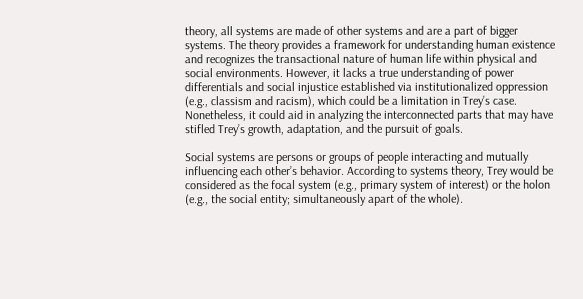theory, all systems are made of other systems and are a part of bigger systems. The theory provides a framework for understanding human existence and recognizes the transactional nature of human life within physical and social environments. However, it lacks a true understanding of power differentials and social injustice established via institutionalized oppression (e.g., classism and racism), which could be a limitation in Trey’s case. Nonetheless, it could aid in analyzing the interconnected parts that may have stifled Trey’s growth, adaptation, and the pursuit of goals.

Social systems are persons or groups of people interacting and mutually influencing each other’s behavior. According to systems theory, Trey would be considered as the focal system (e.g., primary system of interest) or the holon (e.g., the social entity; simultaneously apart of the whole).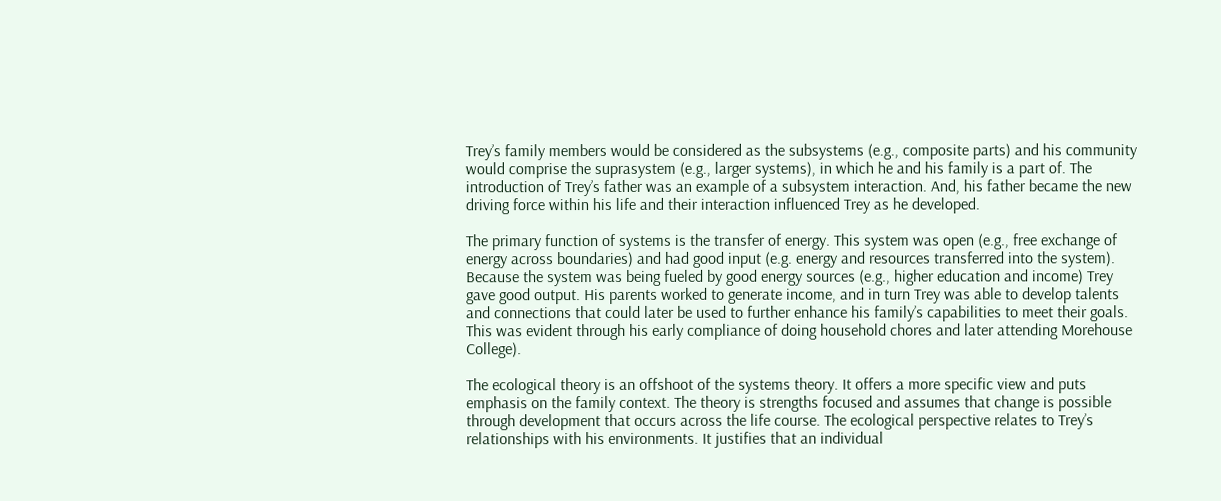Trey’s family members would be considered as the subsystems (e.g., composite parts) and his community would comprise the suprasystem (e.g., larger systems), in which he and his family is a part of. The introduction of Trey’s father was an example of a subsystem interaction. And, his father became the new driving force within his life and their interaction influenced Trey as he developed.

The primary function of systems is the transfer of energy. This system was open (e.g., free exchange of energy across boundaries) and had good input (e.g. energy and resources transferred into the system). Because the system was being fueled by good energy sources (e.g., higher education and income) Trey gave good output. His parents worked to generate income, and in turn Trey was able to develop talents and connections that could later be used to further enhance his family’s capabilities to meet their goals. This was evident through his early compliance of doing household chores and later attending Morehouse College).

The ecological theory is an offshoot of the systems theory. It offers a more specific view and puts emphasis on the family context. The theory is strengths focused and assumes that change is possible through development that occurs across the life course. The ecological perspective relates to Trey’s relationships with his environments. It justifies that an individual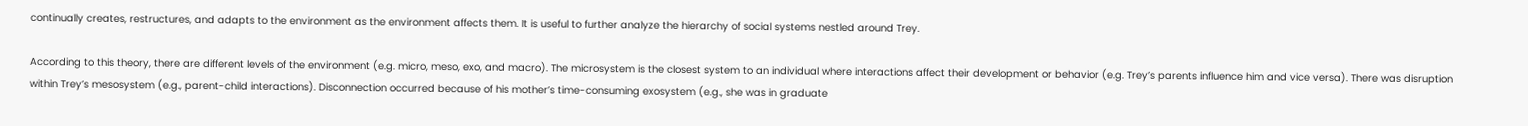continually creates, restructures, and adapts to the environment as the environment affects them. It is useful to further analyze the hierarchy of social systems nestled around Trey.

According to this theory, there are different levels of the environment (e.g. micro, meso, exo, and macro). The microsystem is the closest system to an individual where interactions affect their development or behavior (e.g. Trey’s parents influence him and vice versa). There was disruption within Trey’s mesosystem (e.g., parent-child interactions). Disconnection occurred because of his mother’s time-consuming exosystem (e.g., she was in graduate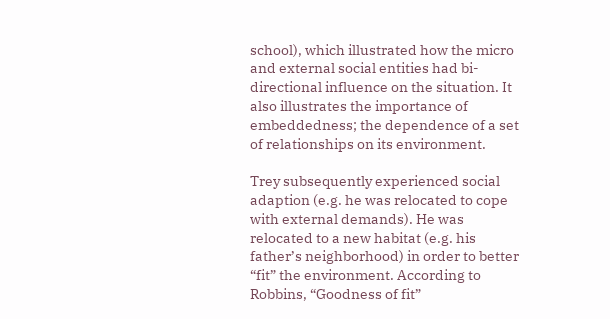school), which illustrated how the micro and external social entities had bi-directional influence on the situation. It also illustrates the importance of embeddedness; the dependence of a set of relationships on its environment.

Trey subsequently experienced social adaption (e.g. he was relocated to cope with external demands). He was relocated to a new habitat (e.g. his father’s neighborhood) in order to better “fit” the environment. According to Robbins, “Goodness of fit”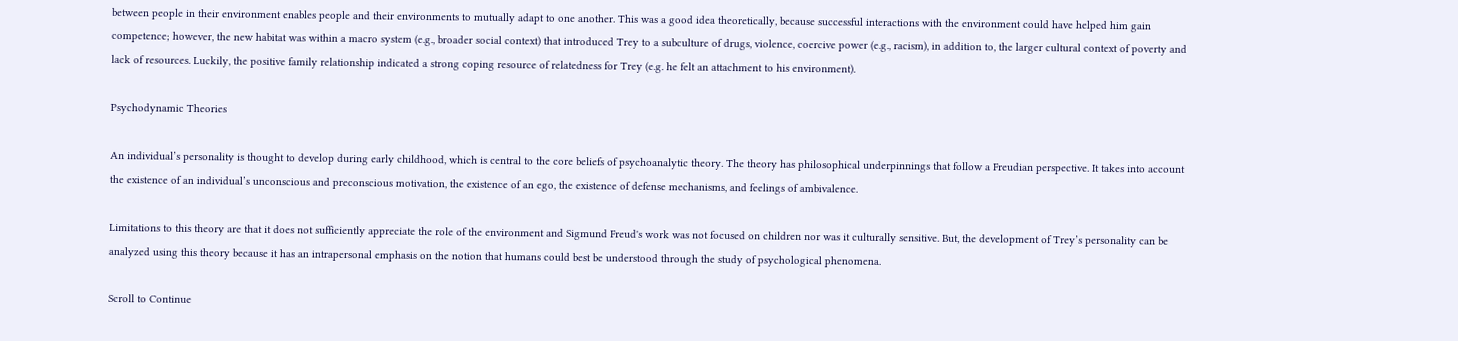between people in their environment enables people and their environments to mutually adapt to one another. This was a good idea theoretically, because successful interactions with the environment could have helped him gain competence; however, the new habitat was within a macro system (e.g., broader social context) that introduced Trey to a subculture of drugs, violence, coercive power (e.g., racism), in addition to, the larger cultural context of poverty and lack of resources. Luckily, the positive family relationship indicated a strong coping resource of relatedness for Trey (e.g. he felt an attachment to his environment).

Psychodynamic Theories

An individual’s personality is thought to develop during early childhood, which is central to the core beliefs of psychoanalytic theory. The theory has philosophical underpinnings that follow a Freudian perspective. It takes into account the existence of an individual’s unconscious and preconscious motivation, the existence of an ego, the existence of defense mechanisms, and feelings of ambivalence.

Limitations to this theory are that it does not sufficiently appreciate the role of the environment and Sigmund Freud's work was not focused on children nor was it culturally sensitive. But, the development of Trey’s personality can be analyzed using this theory because it has an intrapersonal emphasis on the notion that humans could best be understood through the study of psychological phenomena.

Scroll to Continue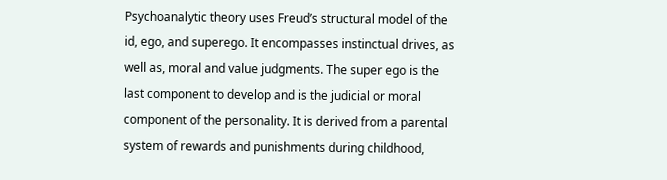Psychoanalytic theory uses Freud’s structural model of the id, ego, and superego. It encompasses instinctual drives, as well as, moral and value judgments. The super ego is the last component to develop and is the judicial or moral component of the personality. It is derived from a parental system of rewards and punishments during childhood,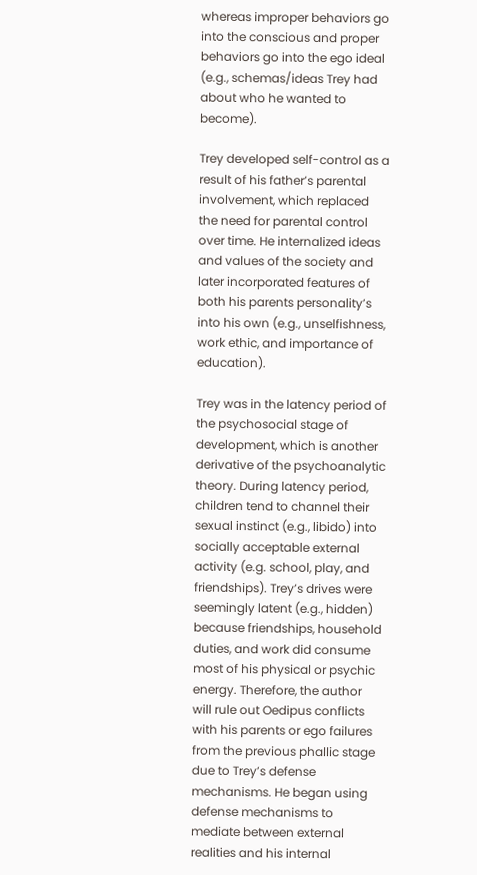whereas improper behaviors go into the conscious and proper behaviors go into the ego ideal (e.g., schemas/ideas Trey had about who he wanted to become).

Trey developed self-control as a result of his father’s parental involvement, which replaced the need for parental control over time. He internalized ideas and values of the society and later incorporated features of both his parents personality’s into his own (e.g., unselfishness, work ethic, and importance of education).

Trey was in the latency period of the psychosocial stage of development, which is another derivative of the psychoanalytic theory. During latency period, children tend to channel their sexual instinct (e.g., libido) into socially acceptable external activity (e.g. school, play, and friendships). Trey’s drives were seemingly latent (e.g., hidden) because friendships, household duties, and work did consume most of his physical or psychic energy. Therefore, the author will rule out Oedipus conflicts with his parents or ego failures from the previous phallic stage due to Trey’s defense mechanisms. He began using defense mechanisms to mediate between external realities and his internal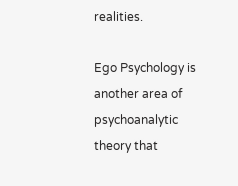realities.

Ego Psychology is another area of psychoanalytic theory that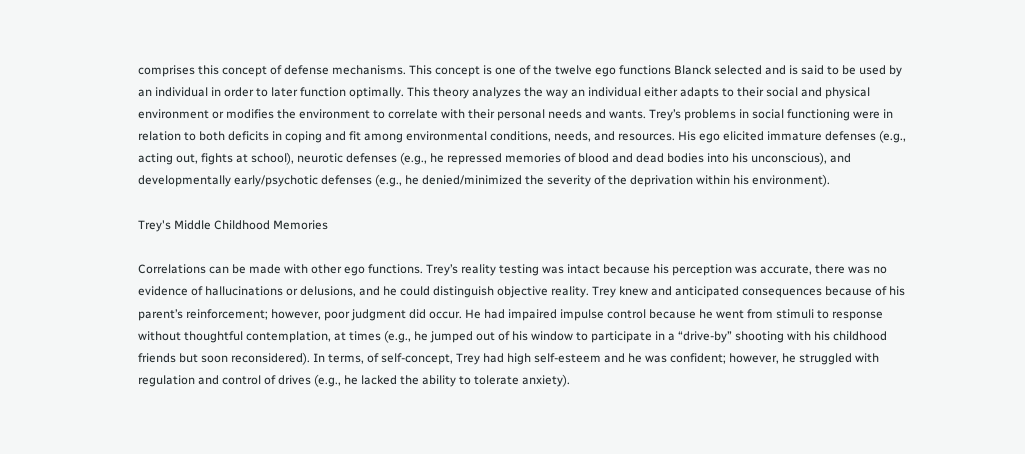comprises this concept of defense mechanisms. This concept is one of the twelve ego functions Blanck selected and is said to be used by an individual in order to later function optimally. This theory analyzes the way an individual either adapts to their social and physical environment or modifies the environment to correlate with their personal needs and wants. Trey’s problems in social functioning were in relation to both deficits in coping and fit among environmental conditions, needs, and resources. His ego elicited immature defenses (e.g., acting out, fights at school), neurotic defenses (e.g., he repressed memories of blood and dead bodies into his unconscious), and developmentally early/psychotic defenses (e.g., he denied/minimized the severity of the deprivation within his environment).

Trey's Middle Childhood Memories

Correlations can be made with other ego functions. Trey’s reality testing was intact because his perception was accurate, there was no evidence of hallucinations or delusions, and he could distinguish objective reality. Trey knew and anticipated consequences because of his parent’s reinforcement; however, poor judgment did occur. He had impaired impulse control because he went from stimuli to response without thoughtful contemplation, at times (e.g., he jumped out of his window to participate in a “drive-by” shooting with his childhood friends but soon reconsidered). In terms, of self-concept, Trey had high self-esteem and he was confident; however, he struggled with regulation and control of drives (e.g., he lacked the ability to tolerate anxiety).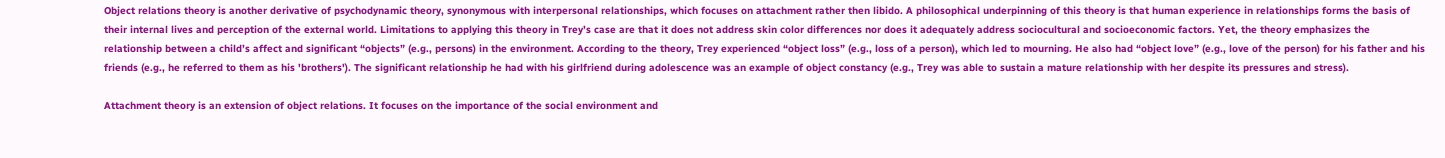Object relations theory is another derivative of psychodynamic theory, synonymous with interpersonal relationships, which focuses on attachment rather then libido. A philosophical underpinning of this theory is that human experience in relationships forms the basis of their internal lives and perception of the external world. Limitations to applying this theory in Trey’s case are that it does not address skin color differences nor does it adequately address sociocultural and socioeconomic factors. Yet, the theory emphasizes the relationship between a child’s affect and significant “objects” (e.g., persons) in the environment. According to the theory, Trey experienced “object loss” (e.g., loss of a person), which led to mourning. He also had “object love” (e.g., love of the person) for his father and his friends (e.g., he referred to them as his 'brothers'). The significant relationship he had with his girlfriend during adolescence was an example of object constancy (e.g., Trey was able to sustain a mature relationship with her despite its pressures and stress).

Attachment theory is an extension of object relations. It focuses on the importance of the social environment and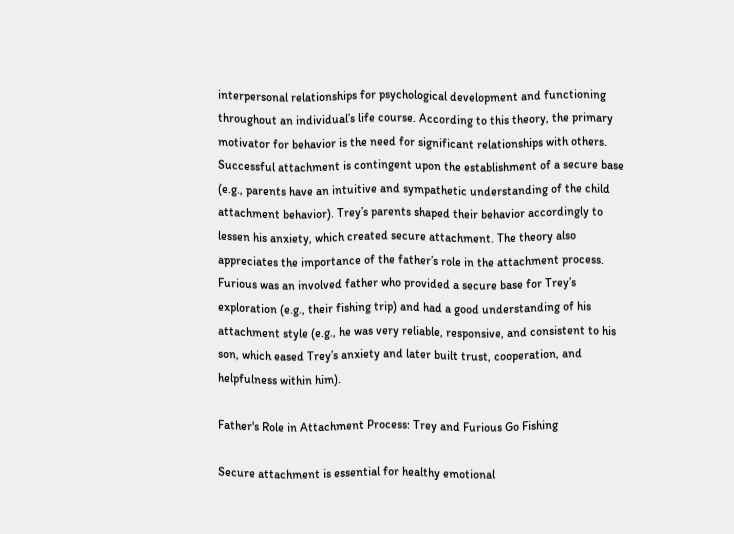interpersonal relationships for psychological development and functioning throughout an individual’s life course. According to this theory, the primary motivator for behavior is the need for significant relationships with others. Successful attachment is contingent upon the establishment of a secure base (e.g., parents have an intuitive and sympathetic understanding of the child attachment behavior). Trey’s parents shaped their behavior accordingly to lessen his anxiety, which created secure attachment. The theory also appreciates the importance of the father’s role in the attachment process. Furious was an involved father who provided a secure base for Trey’s exploration (e.g., their fishing trip) and had a good understanding of his attachment style (e.g., he was very reliable, responsive, and consistent to his son, which eased Trey’s anxiety and later built trust, cooperation, and helpfulness within him).

Father's Role in Attachment Process: Trey and Furious Go Fishing

Secure attachment is essential for healthy emotional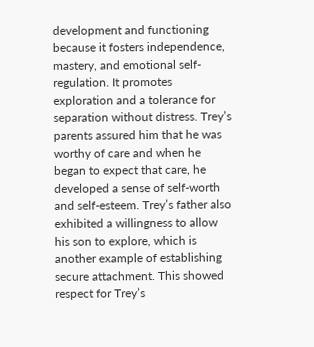development and functioning because it fosters independence, mastery, and emotional self-regulation. It promotes exploration and a tolerance for separation without distress. Trey’s parents assured him that he was worthy of care and when he began to expect that care, he developed a sense of self-worth and self-esteem. Trey’s father also exhibited a willingness to allow his son to explore, which is another example of establishing secure attachment. This showed respect for Trey’s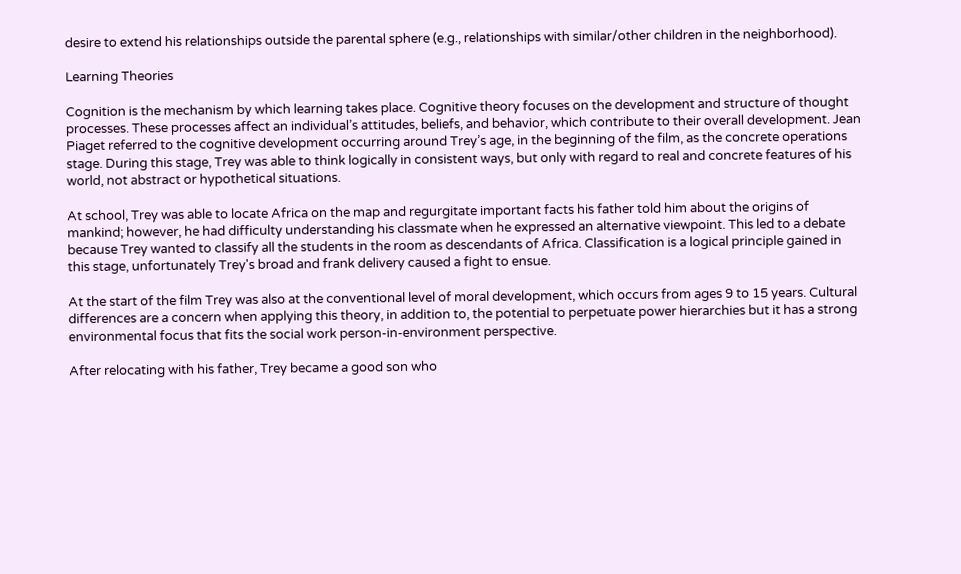desire to extend his relationships outside the parental sphere (e.g., relationships with similar/other children in the neighborhood).

Learning Theories

Cognition is the mechanism by which learning takes place. Cognitive theory focuses on the development and structure of thought processes. These processes affect an individual’s attitudes, beliefs, and behavior, which contribute to their overall development. Jean Piaget referred to the cognitive development occurring around Trey’s age, in the beginning of the film, as the concrete operations stage. During this stage, Trey was able to think logically in consistent ways, but only with regard to real and concrete features of his world, not abstract or hypothetical situations.

At school, Trey was able to locate Africa on the map and regurgitate important facts his father told him about the origins of mankind; however, he had difficulty understanding his classmate when he expressed an alternative viewpoint. This led to a debate because Trey wanted to classify all the students in the room as descendants of Africa. Classification is a logical principle gained in this stage, unfortunately Trey's broad and frank delivery caused a fight to ensue.

At the start of the film Trey was also at the conventional level of moral development, which occurs from ages 9 to 15 years. Cultural differences are a concern when applying this theory, in addition to, the potential to perpetuate power hierarchies but it has a strong environmental focus that fits the social work person-in-environment perspective.

After relocating with his father, Trey became a good son who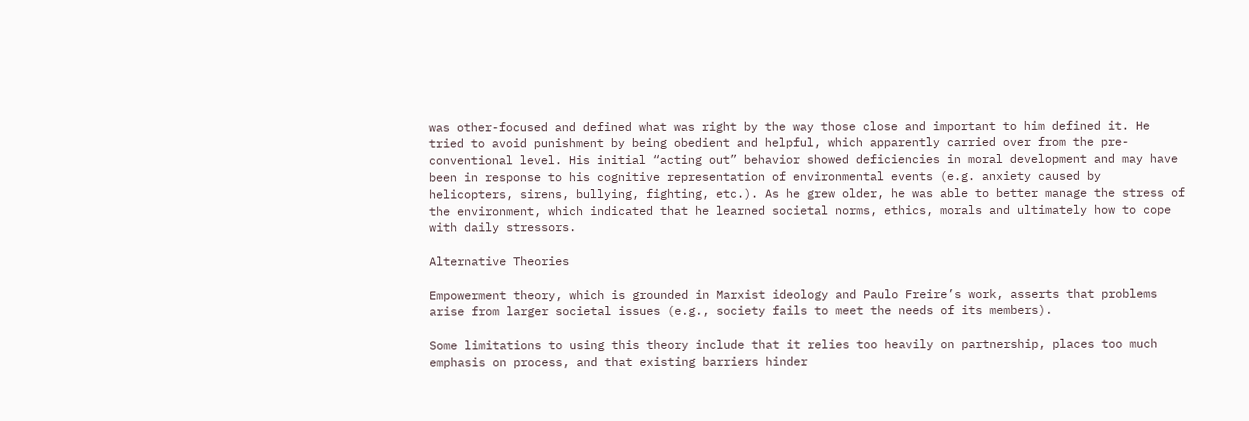was other-focused and defined what was right by the way those close and important to him defined it. He tried to avoid punishment by being obedient and helpful, which apparently carried over from the pre-conventional level. His initial “acting out” behavior showed deficiencies in moral development and may have been in response to his cognitive representation of environmental events (e.g. anxiety caused by helicopters, sirens, bullying, fighting, etc.). As he grew older, he was able to better manage the stress of the environment, which indicated that he learned societal norms, ethics, morals and ultimately how to cope with daily stressors.

Alternative Theories

Empowerment theory, which is grounded in Marxist ideology and Paulo Freire’s work, asserts that problems arise from larger societal issues (e.g., society fails to meet the needs of its members).

Some limitations to using this theory include that it relies too heavily on partnership, places too much emphasis on process, and that existing barriers hinder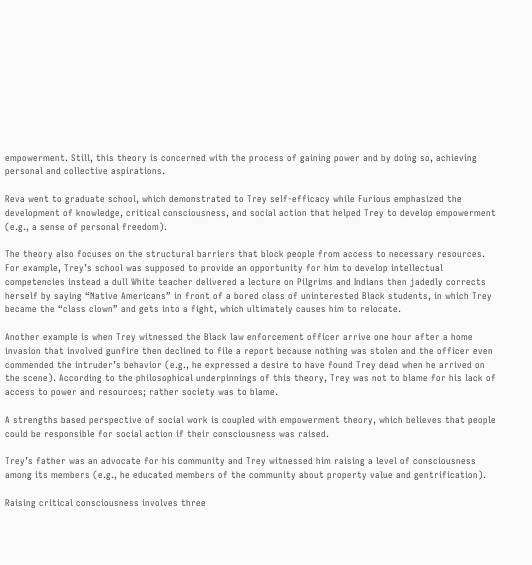empowerment. Still, this theory is concerned with the process of gaining power and by doing so, achieving personal and collective aspirations.

Reva went to graduate school, which demonstrated to Trey self-efficacy while Furious emphasized the development of knowledge, critical consciousness, and social action that helped Trey to develop empowerment (e.g., a sense of personal freedom).

The theory also focuses on the structural barriers that block people from access to necessary resources. For example, Trey’s school was supposed to provide an opportunity for him to develop intellectual competencies instead a dull White teacher delivered a lecture on Pilgrims and Indians then jadedly corrects herself by saying “Native Americans” in front of a bored class of uninterested Black students, in which Trey became the “class clown” and gets into a fight, which ultimately causes him to relocate.

Another example is when Trey witnessed the Black law enforcement officer arrive one hour after a home invasion that involved gunfire then declined to file a report because nothing was stolen and the officer even commended the intruder’s behavior (e.g., he expressed a desire to have found Trey dead when he arrived on the scene). According to the philosophical underpinnings of this theory, Trey was not to blame for his lack of access to power and resources; rather society was to blame.

A strengths based perspective of social work is coupled with empowerment theory, which believes that people could be responsible for social action if their consciousness was raised.

Trey’s father was an advocate for his community and Trey witnessed him raising a level of consciousness among its members (e.g., he educated members of the community about property value and gentrification).

Raising critical consciousness involves three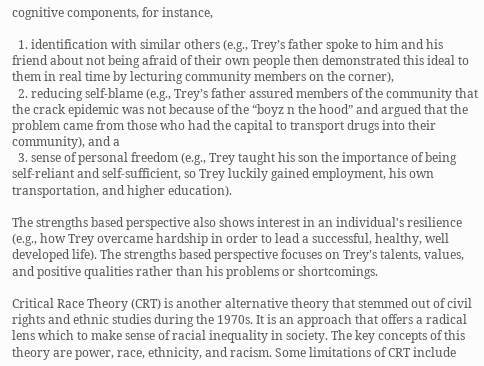cognitive components, for instance,

  1. identification with similar others (e.g., Trey’s father spoke to him and his friend about not being afraid of their own people then demonstrated this ideal to them in real time by lecturing community members on the corner),
  2. reducing self-blame (e.g., Trey’s father assured members of the community that the crack epidemic was not because of the “boyz n the hood” and argued that the problem came from those who had the capital to transport drugs into their community), and a
  3. sense of personal freedom (e.g., Trey taught his son the importance of being self-reliant and self-sufficient, so Trey luckily gained employment, his own transportation, and higher education).

The strengths based perspective also shows interest in an individual's resilience (e.g., how Trey overcame hardship in order to lead a successful, healthy, well developed life). The strengths based perspective focuses on Trey’s talents, values, and positive qualities rather than his problems or shortcomings.

Critical Race Theory (CRT) is another alternative theory that stemmed out of civil rights and ethnic studies during the 1970s. It is an approach that offers a radical lens which to make sense of racial inequality in society. The key concepts of this theory are power, race, ethnicity, and racism. Some limitations of CRT include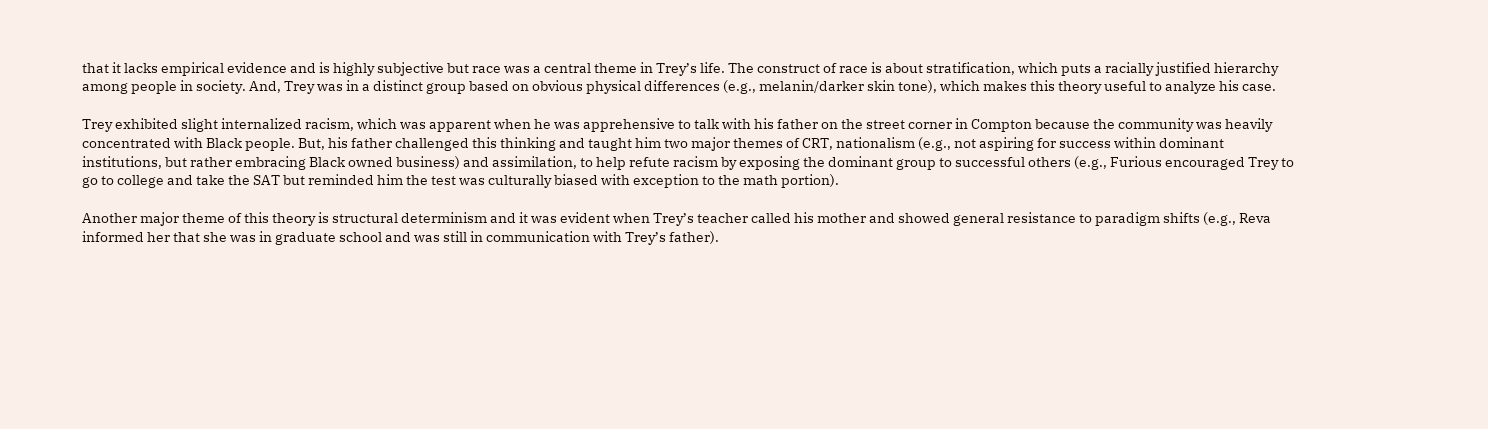that it lacks empirical evidence and is highly subjective but race was a central theme in Trey’s life. The construct of race is about stratification, which puts a racially justified hierarchy among people in society. And, Trey was in a distinct group based on obvious physical differences (e.g., melanin/darker skin tone), which makes this theory useful to analyze his case.

Trey exhibited slight internalized racism, which was apparent when he was apprehensive to talk with his father on the street corner in Compton because the community was heavily concentrated with Black people. But, his father challenged this thinking and taught him two major themes of CRT, nationalism (e.g., not aspiring for success within dominant institutions, but rather embracing Black owned business) and assimilation, to help refute racism by exposing the dominant group to successful others (e.g., Furious encouraged Trey to go to college and take the SAT but reminded him the test was culturally biased with exception to the math portion).

Another major theme of this theory is structural determinism and it was evident when Trey’s teacher called his mother and showed general resistance to paradigm shifts (e.g., Reva informed her that she was in graduate school and was still in communication with Trey’s father).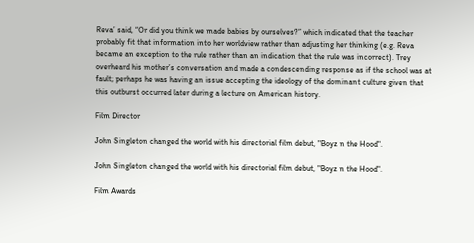Reva’ said, “Or did you think we made babies by ourselves?” which indicated that the teacher probably fit that information into her worldview rather than adjusting her thinking (e.g. Reva became an exception to the rule rather than an indication that the rule was incorrect). Trey overheard his mother’s conversation and made a condescending response as if the school was at fault; perhaps he was having an issue accepting the ideology of the dominant culture given that this outburst occurred later during a lecture on American history.

Film Director

John Singleton changed the world with his directorial film debut, "Boyz n the Hood".

John Singleton changed the world with his directorial film debut, "Boyz n the Hood".

Film Awards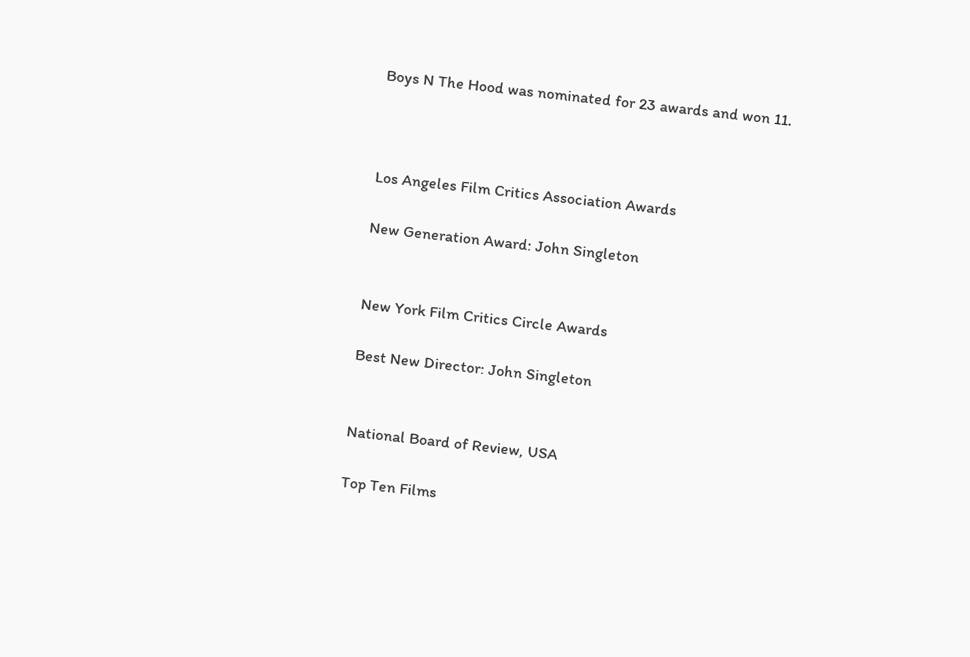Boys N The Hood was nominated for 23 awards and won 11.



Los Angeles Film Critics Association Awards

New Generation Award: John Singleton


New York Film Critics Circle Awards

Best New Director: John Singleton


National Board of Review, USA

Top Ten Films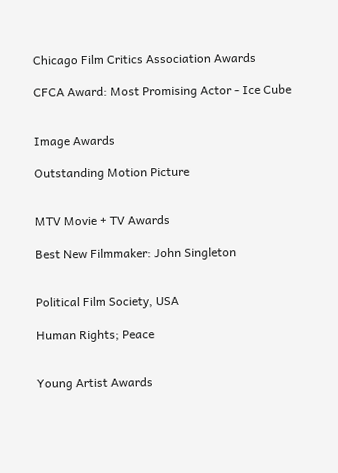Chicago Film Critics Association Awards

CFCA Award: Most Promising Actor - Ice Cube


Image Awards

Outstanding Motion Picture


MTV Movie + TV Awards

Best New Filmmaker: John Singleton


Political Film Society, USA

Human Rights; Peace


Young Artist Awards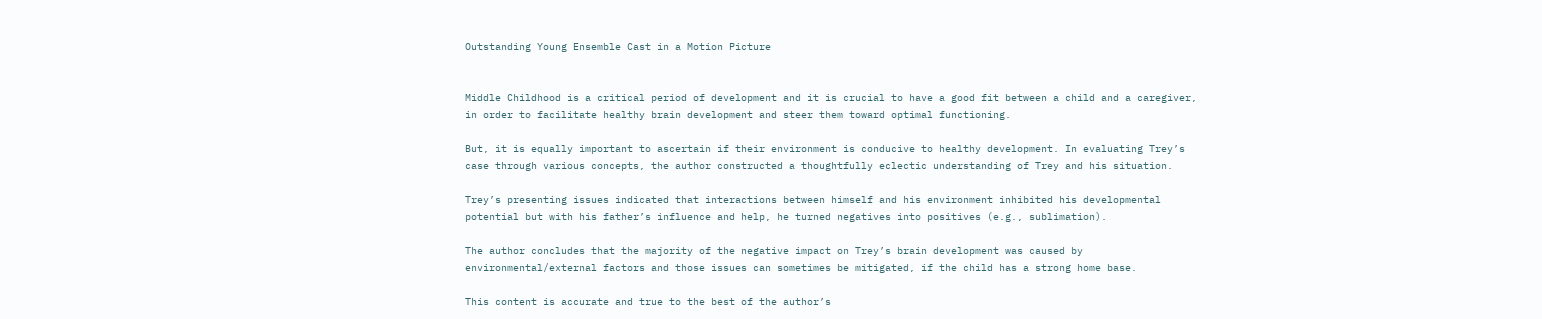Outstanding Young Ensemble Cast in a Motion Picture


Middle Childhood is a critical period of development and it is crucial to have a good fit between a child and a caregiver, in order to facilitate healthy brain development and steer them toward optimal functioning.

But, it is equally important to ascertain if their environment is conducive to healthy development. In evaluating Trey’s case through various concepts, the author constructed a thoughtfully eclectic understanding of Trey and his situation.

Trey’s presenting issues indicated that interactions between himself and his environment inhibited his developmental potential but with his father’s influence and help, he turned negatives into positives (e.g., sublimation).

The author concludes that the majority of the negative impact on Trey’s brain development was caused by environmental/external factors and those issues can sometimes be mitigated, if the child has a strong home base.

This content is accurate and true to the best of the author’s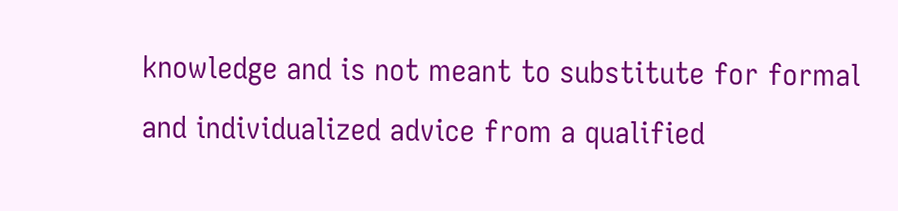knowledge and is not meant to substitute for formal and individualized advice from a qualified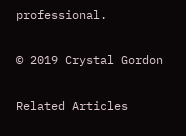professional.

© 2019 Crystal Gordon

Related Articles